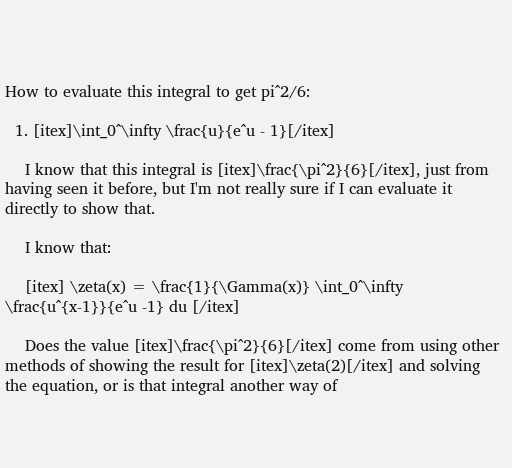How to evaluate this integral to get pi^2/6:

  1. [itex]\int_0^\infty \frac{u}{e^u - 1}[/itex]

    I know that this integral is [itex]\frac{\pi^2}{6}[/itex], just from having seen it before, but I'm not really sure if I can evaluate it directly to show that.

    I know that:

    [itex] \zeta(x) = \frac{1}{\Gamma(x)} \int_0^\infty \frac{u^{x-1}}{e^u -1} du [/itex]

    Does the value [itex]\frac{\pi^2}{6}[/itex] come from using other methods of showing the result for [itex]\zeta(2)[/itex] and solving the equation, or is that integral another way of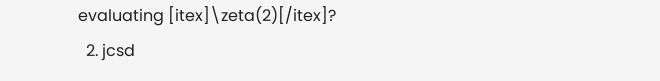evaluating [itex]\zeta(2)[/itex]?
  2. jcsd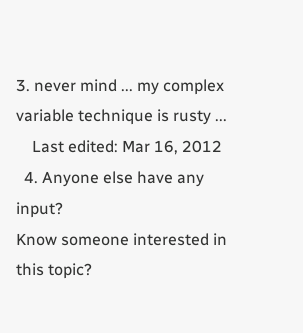3. never mind ... my complex variable technique is rusty ...
    Last edited: Mar 16, 2012
  4. Anyone else have any input?
Know someone interested in this topic?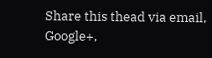Share this thead via email, Google+,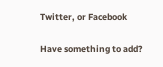Twitter, or Facebook

Have something to add?